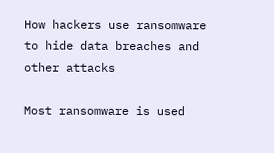How hackers use ransomware to hide data breaches and other attacks

Most ransomware is used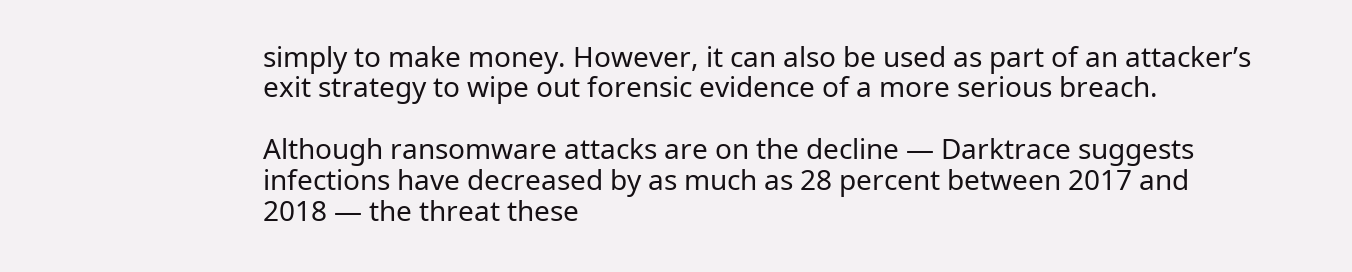simply to make money. However, it can also be used as part of an attacker’s exit strategy to wipe out forensic evidence of a more serious breach.

Although ransomware attacks are on the decline — Darktrace suggests infections have decreased by as much as 28 percent between 2017 and 2018 — the threat these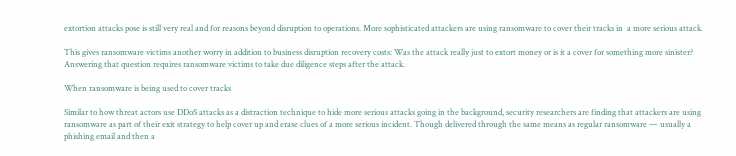extortion attacks pose is still very real and for reasons beyond disruption to operations. More sophisticated attackers are using ransomware to cover their tracks in  a more serious attack.

This gives ransomware victims another worry in addition to business disruption recovery costs: Was the attack really just to extort money or is it a cover for something more sinister? Answering that question requires ransomware victims to take due diligence steps after the attack.

When ransomware is being used to cover tracks

Similar to how threat actors use DDoS attacks as a distraction technique to hide more serious attacks going in the background, security researchers are finding that attackers are using ransomware as part of their exit strategy to help cover up and erase clues of a more serious incident. Though delivered through the same means as regular ransomware — usually a phishing email and then a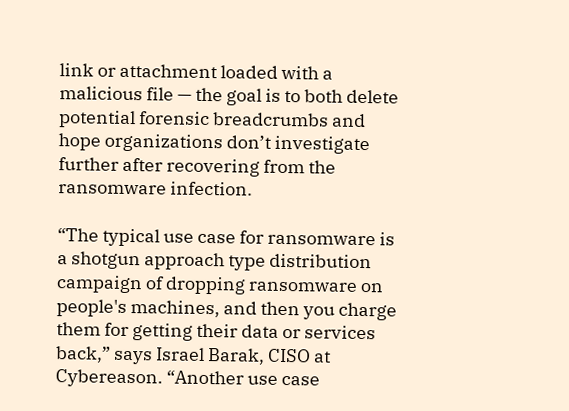link or attachment loaded with a malicious file — the goal is to both delete potential forensic breadcrumbs and hope organizations don’t investigate further after recovering from the ransomware infection.

“The typical use case for ransomware is a shotgun approach type distribution campaign of dropping ransomware on people's machines, and then you charge them for getting their data or services back,” says Israel Barak, CISO at Cybereason. “Another use case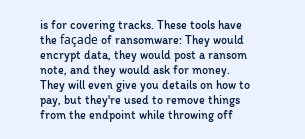is for covering tracks. These tools have the façade of ransomware: They would encrypt data, they would post a ransom note, and they would ask for money. They will even give you details on how to pay, but they're used to remove things from the endpoint while throwing off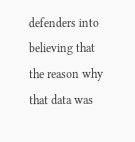defenders into believing that the reason why that data was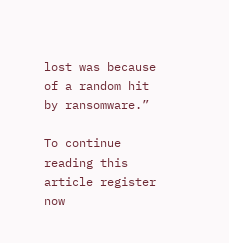lost was because of a random hit by ransomware.”

To continue reading this article register now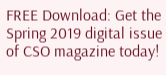FREE Download: Get the Spring 2019 digital issue of CSO magazine today!